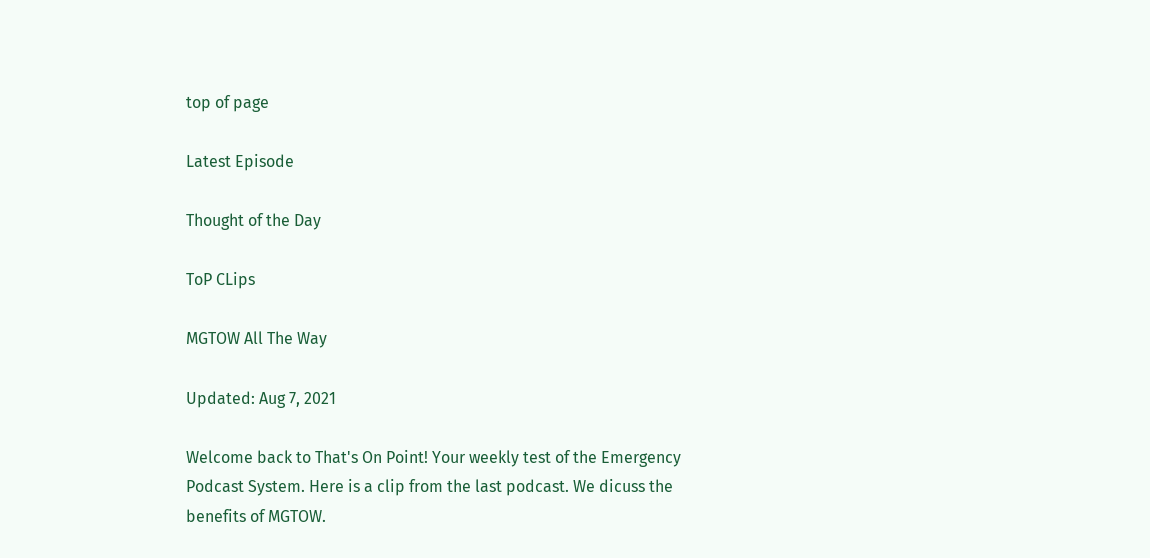top of page

Latest Episode

Thought of the Day

ToP CLips

MGTOW All The Way

Updated: Aug 7, 2021

Welcome back to That's On Point! Your weekly test of the Emergency Podcast System. Here is a clip from the last podcast. We dicuss the benefits of MGTOW.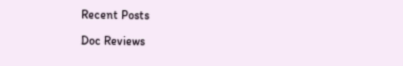Recent Posts

Doc Reviews